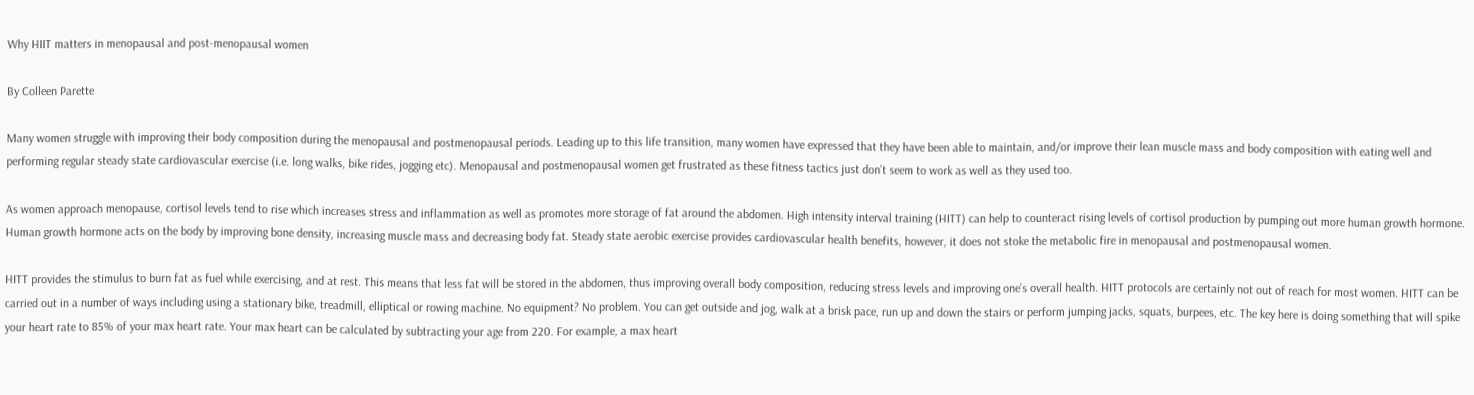Why HIIT matters in menopausal and post-menopausal women

By Colleen Parette

Many women struggle with improving their body composition during the menopausal and postmenopausal periods. Leading up to this life transition, many women have expressed that they have been able to maintain, and/or improve their lean muscle mass and body composition with eating well and performing regular steady state cardiovascular exercise (i.e. long walks, bike rides, jogging etc). Menopausal and postmenopausal women get frustrated as these fitness tactics just don’t seem to work as well as they used too.

As women approach menopause, cortisol levels tend to rise which increases stress and inflammation as well as promotes more storage of fat around the abdomen. High intensity interval training (HITT) can help to counteract rising levels of cortisol production by pumping out more human growth hormone. Human growth hormone acts on the body by improving bone density, increasing muscle mass and decreasing body fat. Steady state aerobic exercise provides cardiovascular health benefits, however, it does not stoke the metabolic fire in menopausal and postmenopausal women.

HITT provides the stimulus to burn fat as fuel while exercising, and at rest. This means that less fat will be stored in the abdomen, thus improving overall body composition, reducing stress levels and improving one’s overall health. HITT protocols are certainly not out of reach for most women. HITT can be carried out in a number of ways including using a stationary bike, treadmill, elliptical or rowing machine. No equipment? No problem. You can get outside and jog, walk at a brisk pace, run up and down the stairs or perform jumping jacks, squats, burpees, etc. The key here is doing something that will spike your heart rate to 85% of your max heart rate. Your max heart can be calculated by subtracting your age from 220. For example, a max heart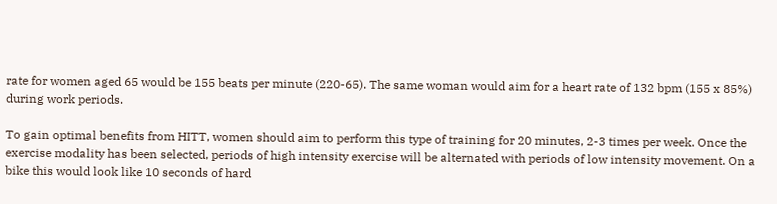rate for women aged 65 would be 155 beats per minute (220-65). The same woman would aim for a heart rate of 132 bpm (155 x 85%) during work periods.

To gain optimal benefits from HITT, women should aim to perform this type of training for 20 minutes, 2-3 times per week. Once the exercise modality has been selected, periods of high intensity exercise will be alternated with periods of low intensity movement. On a bike this would look like 10 seconds of hard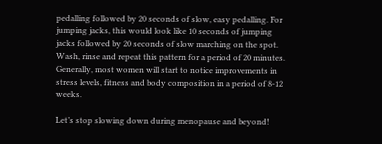pedalling followed by 20 seconds of slow, easy pedalling. For jumping jacks, this would look like 10 seconds of jumping jacks followed by 20 seconds of slow marching on the spot. Wash, rinse and repeat this pattern for a period of 20 minutes. Generally, most women will start to notice improvements in stress levels, fitness and body composition in a period of 8-12 weeks.

Let’s stop slowing down during menopause and beyond!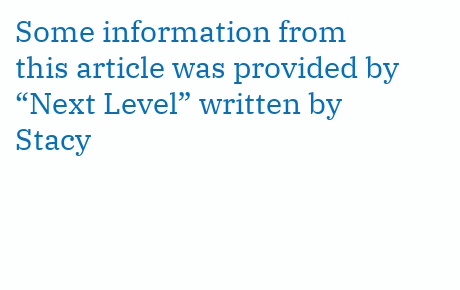Some information from this article was provided by “Next Level” written by Stacy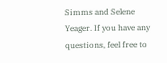Simms and Selene Yeager. If you have any questions, feel free to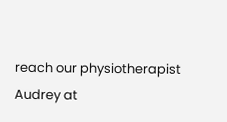reach our physiotherapist Audrey at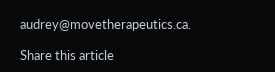audrey@movetherapeutics.ca.

Share this article